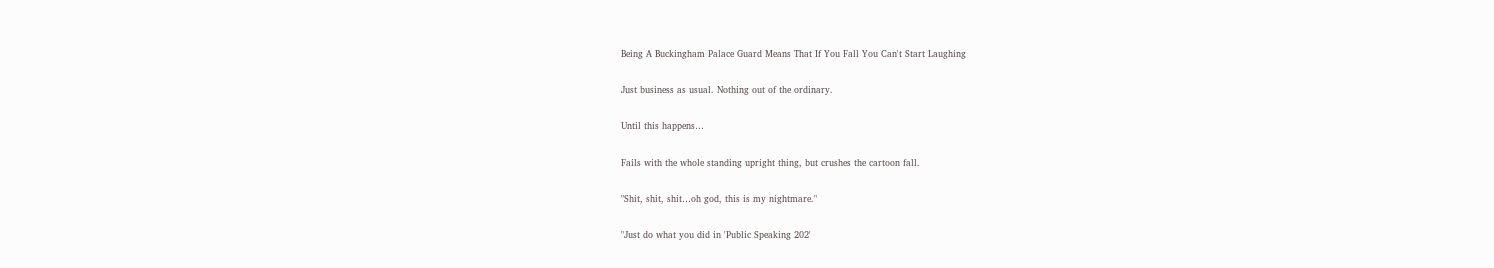Being A Buckingham Palace Guard Means That If You Fall You Can't Start Laughing

Just business as usual. Nothing out of the ordinary.

Until this happens…

Fails with the whole standing upright thing, but crushes the cartoon fall.

"Shit, shit, shit…oh god, this is my nightmare."

"Just do what you did in 'Public Speaking 202'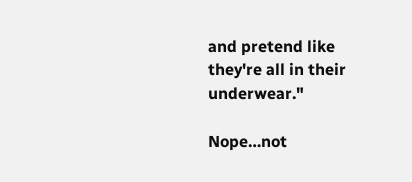and pretend like they're all in their underwear."

Nope…not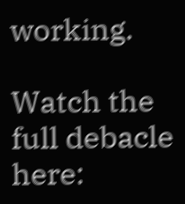working.

Watch the full debacle here: